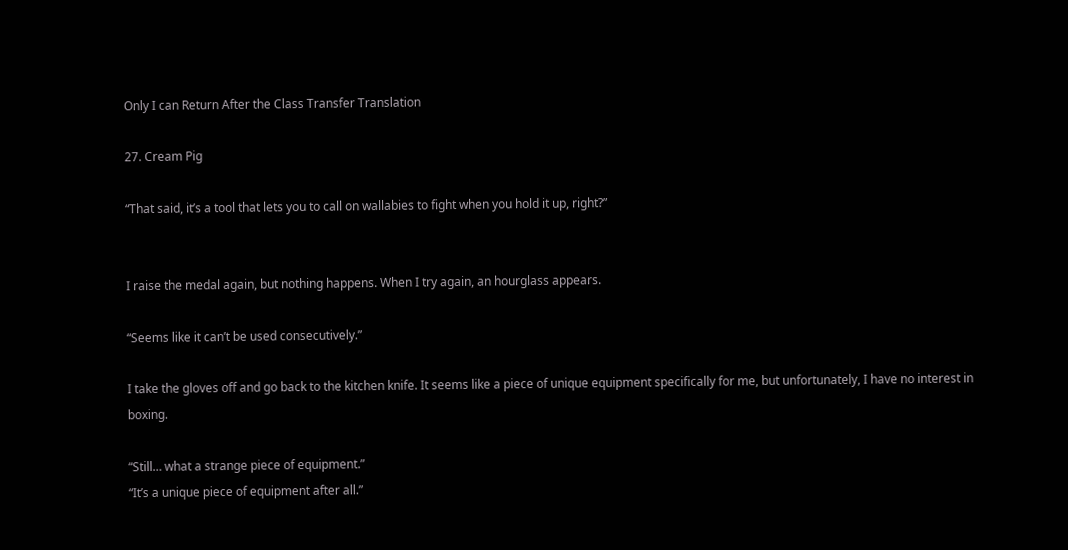Only I can Return After the Class Transfer Translation

27. Cream Pig

“That said, it’s a tool that lets you to call on wallabies to fight when you hold it up, right?”


I raise the medal again, but nothing happens. When I try again, an hourglass appears.

“Seems like it can’t be used consecutively.”

I take the gloves off and go back to the kitchen knife. It seems like a piece of unique equipment specifically for me, but unfortunately, I have no interest in boxing.

“Still… what a strange piece of equipment.”
“It’s a unique piece of equipment after all.”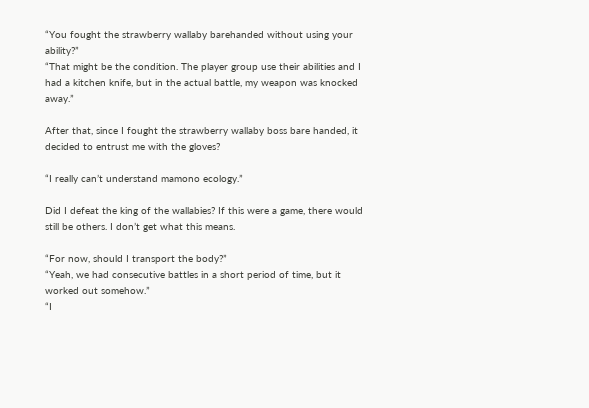“You fought the strawberry wallaby barehanded without using your ability?”
“That might be the condition. The player group use their abilities and I had a kitchen knife, but in the actual battle, my weapon was knocked away.”

After that, since I fought the strawberry wallaby boss bare handed, it decided to entrust me with the gloves?

“I really can’t understand mamono ecology.”

Did I defeat the king of the wallabies? If this were a game, there would still be others. I don’t get what this means.

“For now, should I transport the body?”
“Yeah, we had consecutive battles in a short period of time, but it worked out somehow.”
“I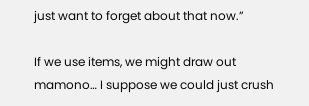just want to forget about that now.”

If we use items, we might draw out mamono… I suppose we could just crush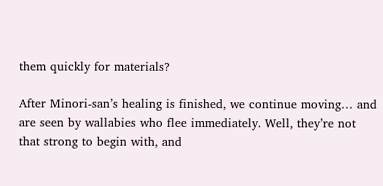them quickly for materials?

After Minori-san’s healing is finished, we continue moving… and are seen by wallabies who flee immediately. Well, they’re not that strong to begin with, and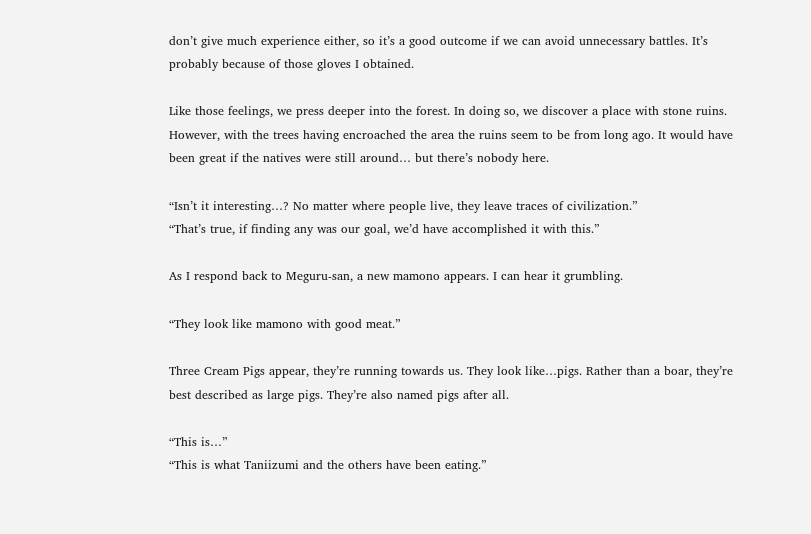don’t give much experience either, so it’s a good outcome if we can avoid unnecessary battles. It’s probably because of those gloves I obtained.

Like those feelings, we press deeper into the forest. In doing so, we discover a place with stone ruins. However, with the trees having encroached the area the ruins seem to be from long ago. It would have been great if the natives were still around… but there’s nobody here.

“Isn’t it interesting…? No matter where people live, they leave traces of civilization.”
“That’s true, if finding any was our goal, we’d have accomplished it with this.”

As I respond back to Meguru-san, a new mamono appears. I can hear it grumbling.

“They look like mamono with good meat.”

Three Cream Pigs appear, they’re running towards us. They look like…pigs. Rather than a boar, they’re best described as large pigs. They’re also named pigs after all.

“This is…”
“This is what Taniizumi and the others have been eating.”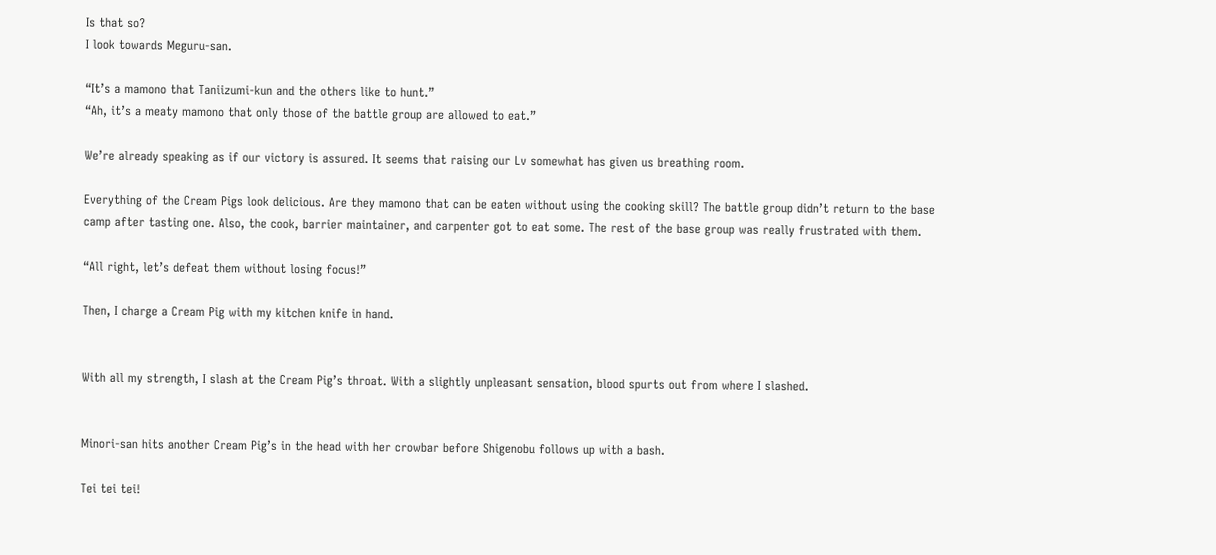Is that so?
I look towards Meguru-san.

“It’s a mamono that Taniizumi-kun and the others like to hunt.”
“Ah, it’s a meaty mamono that only those of the battle group are allowed to eat.”

We’re already speaking as if our victory is assured. It seems that raising our Lv somewhat has given us breathing room.

Everything of the Cream Pigs look delicious. Are they mamono that can be eaten without using the cooking skill? The battle group didn’t return to the base camp after tasting one. Also, the cook, barrier maintainer, and carpenter got to eat some. The rest of the base group was really frustrated with them.

“All right, let’s defeat them without losing focus!”

Then, I charge a Cream Pig with my kitchen knife in hand.


With all my strength, I slash at the Cream Pig’s throat. With a slightly unpleasant sensation, blood spurts out from where I slashed.


Minori-san hits another Cream Pig’s in the head with her crowbar before Shigenobu follows up with a bash.

Tei tei tei!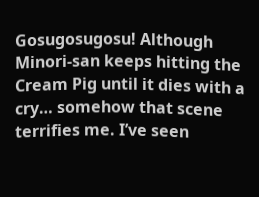Gosugosugosu! Although Minori-san keeps hitting the Cream Pig until it dies with a cry… somehow that scene terrifies me. I’ve seen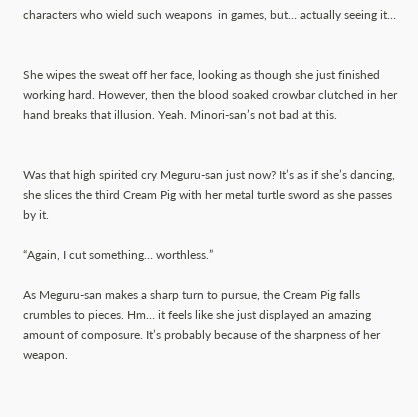characters who wield such weapons  in games, but… actually seeing it…


She wipes the sweat off her face, looking as though she just finished working hard. However, then the blood soaked crowbar clutched in her hand breaks that illusion. Yeah. Minori-san’s not bad at this.


Was that high spirited cry Meguru-san just now? It’s as if she’s dancing, she slices the third Cream Pig with her metal turtle sword as she passes by it.

“Again, I cut something… worthless.”

As Meguru-san makes a sharp turn to pursue, the Cream Pig falls crumbles to pieces. Hm… it feels like she just displayed an amazing amount of composure. It’s probably because of the sharpness of her weapon.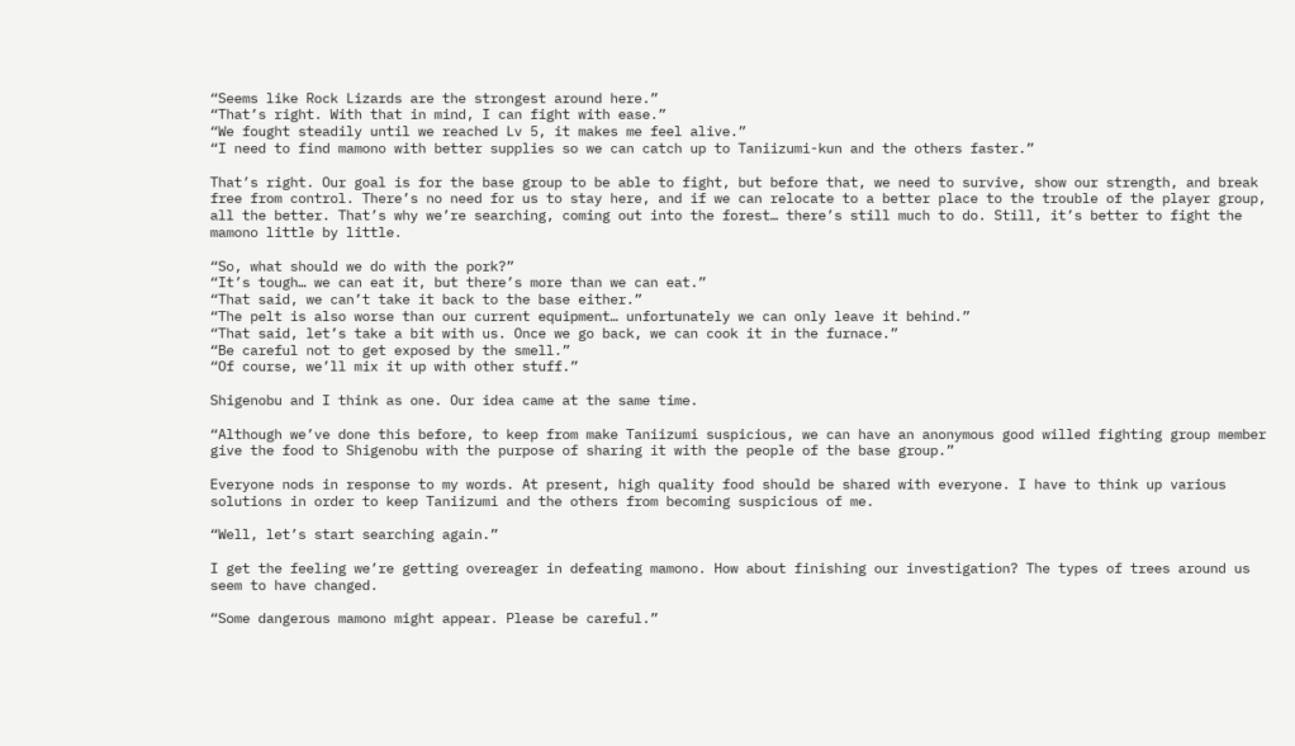“Seems like Rock Lizards are the strongest around here.”
“That’s right. With that in mind, I can fight with ease.”
“We fought steadily until we reached Lv 5, it makes me feel alive.”
“I need to find mamono with better supplies so we can catch up to Taniizumi-kun and the others faster.”

That’s right. Our goal is for the base group to be able to fight, but before that, we need to survive, show our strength, and break free from control. There’s no need for us to stay here, and if we can relocate to a better place to the trouble of the player group, all the better. That’s why we’re searching, coming out into the forest… there’s still much to do. Still, it’s better to fight the mamono little by little.

“So, what should we do with the pork?”
“It’s tough… we can eat it, but there’s more than we can eat.”
“That said, we can’t take it back to the base either.”
“The pelt is also worse than our current equipment… unfortunately we can only leave it behind.”
“That said, let’s take a bit with us. Once we go back, we can cook it in the furnace.”
“Be careful not to get exposed by the smell.”
“Of course, we’ll mix it up with other stuff.”

Shigenobu and I think as one. Our idea came at the same time.

“Although we’ve done this before, to keep from make Taniizumi suspicious, we can have an anonymous good willed fighting group member give the food to Shigenobu with the purpose of sharing it with the people of the base group.”

Everyone nods in response to my words. At present, high quality food should be shared with everyone. I have to think up various solutions in order to keep Taniizumi and the others from becoming suspicious of me.

“Well, let’s start searching again.”

I get the feeling we’re getting overeager in defeating mamono. How about finishing our investigation? The types of trees around us seem to have changed.

“Some dangerous mamono might appear. Please be careful.”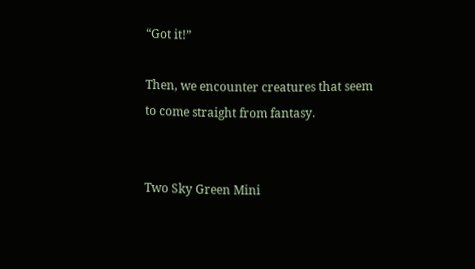“Got it!”

Then, we encounter creatures that seem to come straight from fantasy.


Two Sky Green Mini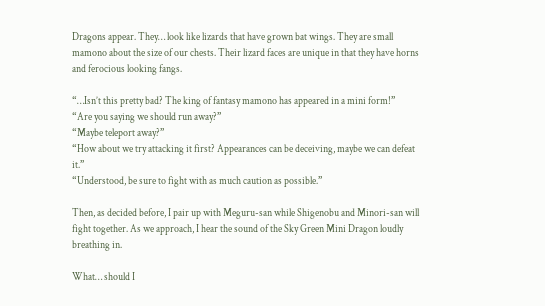Dragons appear. They… look like lizards that have grown bat wings. They are small mamono about the size of our chests. Their lizard faces are unique in that they have horns and ferocious looking fangs.

“…Isn’t this pretty bad? The king of fantasy mamono has appeared in a mini form!”
“Are you saying we should run away?”
“Maybe teleport away?”
“How about we try attacking it first? Appearances can be deceiving, maybe we can defeat it.”
“Understood, be sure to fight with as much caution as possible.”

Then, as decided before, I pair up with Meguru-san while Shigenobu and Minori-san will fight together. As we approach, I hear the sound of the Sky Green Mini Dragon loudly breathing in.

What… should I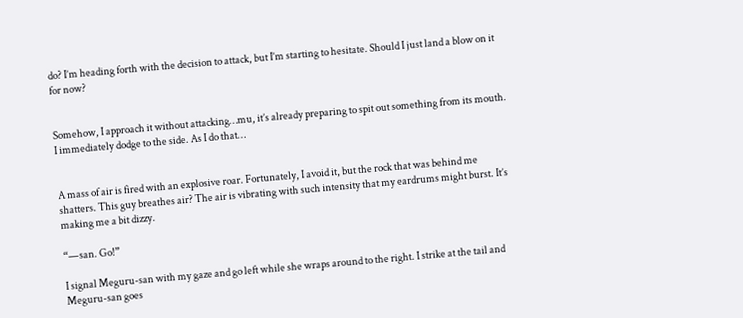do? I’m heading forth with the decision to attack, but I’m starting to hesitate. Should I just land a blow on it for now?


Somehow, I approach it without attacking…mu, it’s already preparing to spit out something from its mouth. I immediately dodge to the side. As I do that…


A mass of air is fired with an explosive roar. Fortunately, I avoid it, but the rock that was behind me shatters. This guy breathes air? The air is vibrating with such intensity that my eardrums might burst. It’s making me a bit dizzy.

“—san. Go!”

I signal Meguru-san with my gaze and go left while she wraps around to the right. I strike at the tail and Meguru-san goes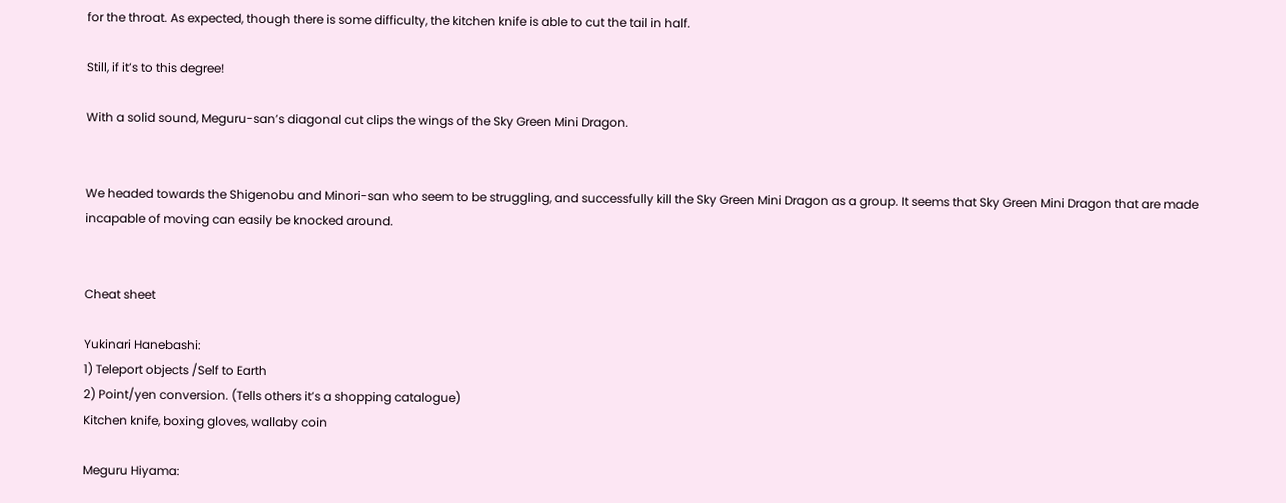for the throat. As expected, though there is some difficulty, the kitchen knife is able to cut the tail in half.

Still, if it’s to this degree!

With a solid sound, Meguru-san’s diagonal cut clips the wings of the Sky Green Mini Dragon.


We headed towards the Shigenobu and Minori-san who seem to be struggling, and successfully kill the Sky Green Mini Dragon as a group. It seems that Sky Green Mini Dragon that are made incapable of moving can easily be knocked around.


Cheat sheet

Yukinari Hanebashi:
1) Teleport objects /Self to Earth
2) Point/yen conversion. (Tells others it’s a shopping catalogue)
Kitchen knife, boxing gloves, wallaby coin

Meguru Hiyama: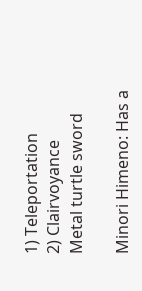1) Teleportation
2) Clairvoyance
Metal turtle sword

Minori Himeno: Has a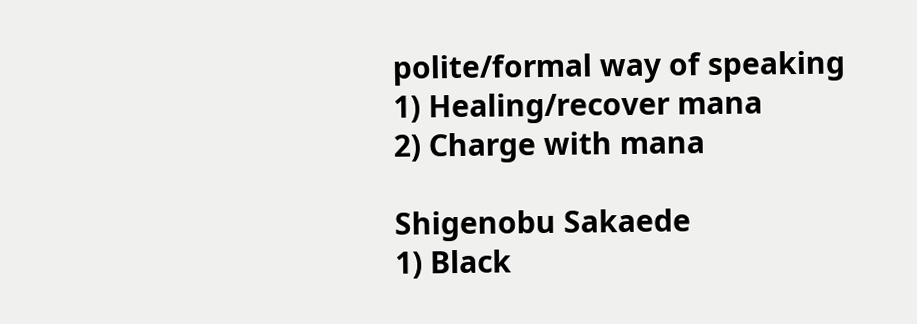polite/formal way of speaking
1) Healing/recover mana
2) Charge with mana

Shigenobu Sakaede
1) Black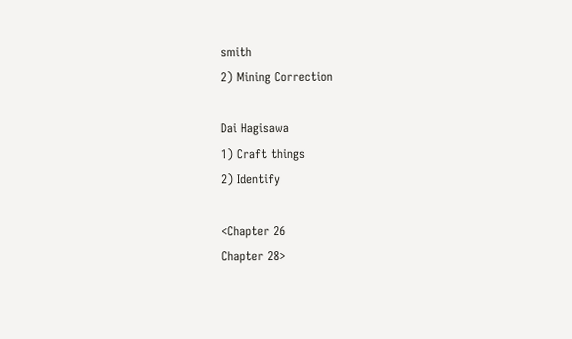smith
2) Mining Correction

Dai Hagisawa
1) Craft things
2) Identify

<Chapter 26
Chapter 28>